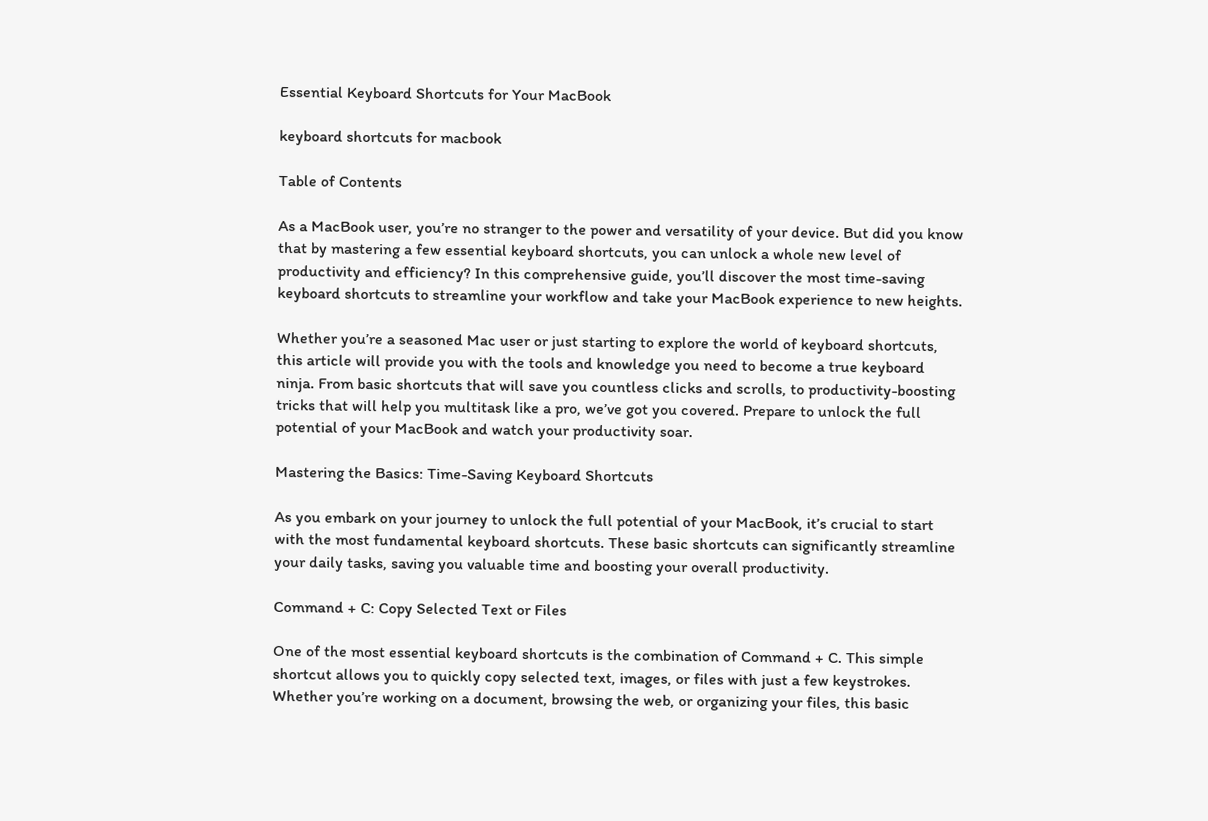Essential Keyboard Shortcuts for Your MacBook

keyboard shortcuts for macbook

Table of Contents

As a MacBook user, you’re no stranger to the power and versatility of your device. But did you know that by mastering a few essential keyboard shortcuts, you can unlock a whole new level of productivity and efficiency? In this comprehensive guide, you’ll discover the most time-saving keyboard shortcuts to streamline your workflow and take your MacBook experience to new heights.

Whether you’re a seasoned Mac user or just starting to explore the world of keyboard shortcuts, this article will provide you with the tools and knowledge you need to become a true keyboard ninja. From basic shortcuts that will save you countless clicks and scrolls, to productivity-boosting tricks that will help you multitask like a pro, we’ve got you covered. Prepare to unlock the full potential of your MacBook and watch your productivity soar.

Mastering the Basics: Time-Saving Keyboard Shortcuts

As you embark on your journey to unlock the full potential of your MacBook, it’s crucial to start with the most fundamental keyboard shortcuts. These basic shortcuts can significantly streamline your daily tasks, saving you valuable time and boosting your overall productivity.

Command + C: Copy Selected Text or Files

One of the most essential keyboard shortcuts is the combination of Command + C. This simple shortcut allows you to quickly copy selected text, images, or files with just a few keystrokes. Whether you’re working on a document, browsing the web, or organizing your files, this basic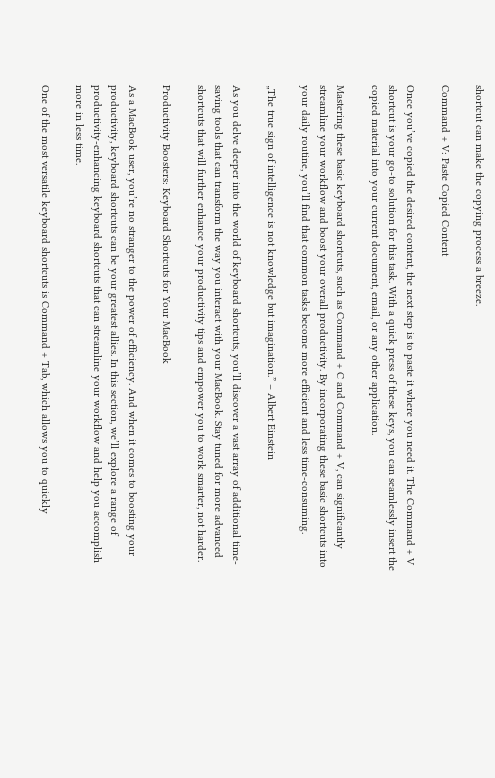shortcut can make the copying process a breeze.

Command + V: Paste Copied Content

Once you’ve copied the desired content, the next step is to paste it where you need it. The Command + V shortcut is your go-to solution for this task. With a quick press of these keys, you can seamlessly insert the copied material into your current document, email, or any other application.

Mastering these basic keyboard shortcuts, such as Command + C and Command + V, can significantly streamline your workflow and boost your overall productivity. By incorporating these basic shortcuts into your daily routine, you’ll find that common tasks become more efficient and less time-consuming.

„The true sign of intelligence is not knowledge but imagination.” – Albert Einstein

As you delve deeper into the world of keyboard shortcuts, you’ll discover a vast array of additional time-saving tools that can transform the way you interact with your MacBook. Stay tuned for more advanced shortcuts that will further enhance your productivity tips and empower you to work smarter, not harder.

Productivity Boosters: Keyboard Shortcuts for Your MacBook

As a MacBook user, you’re no stranger to the power of efficiency. And when it comes to boosting your productivity, keyboard shortcuts can be your greatest allies. In this section, we’ll explore a range of productivity-enhancing keyboard shortcuts that can streamline your workflow and help you accomplish more in less time.

One of the most versatile keyboard shortcuts is Command + Tab, which allows you to quickly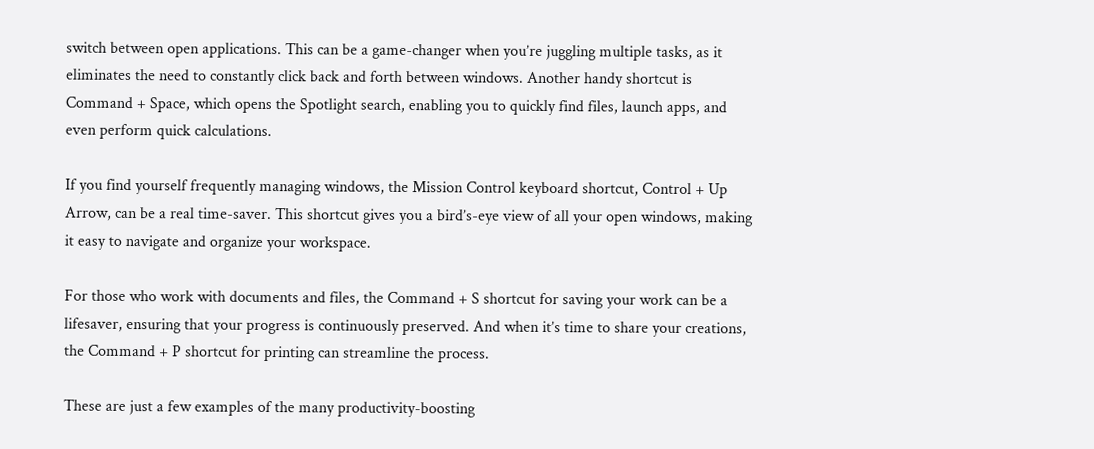switch between open applications. This can be a game-changer when you’re juggling multiple tasks, as it eliminates the need to constantly click back and forth between windows. Another handy shortcut is Command + Space, which opens the Spotlight search, enabling you to quickly find files, launch apps, and even perform quick calculations.

If you find yourself frequently managing windows, the Mission Control keyboard shortcut, Control + Up Arrow, can be a real time-saver. This shortcut gives you a bird’s-eye view of all your open windows, making it easy to navigate and organize your workspace.

For those who work with documents and files, the Command + S shortcut for saving your work can be a lifesaver, ensuring that your progress is continuously preserved. And when it’s time to share your creations, the Command + P shortcut for printing can streamline the process.

These are just a few examples of the many productivity-boosting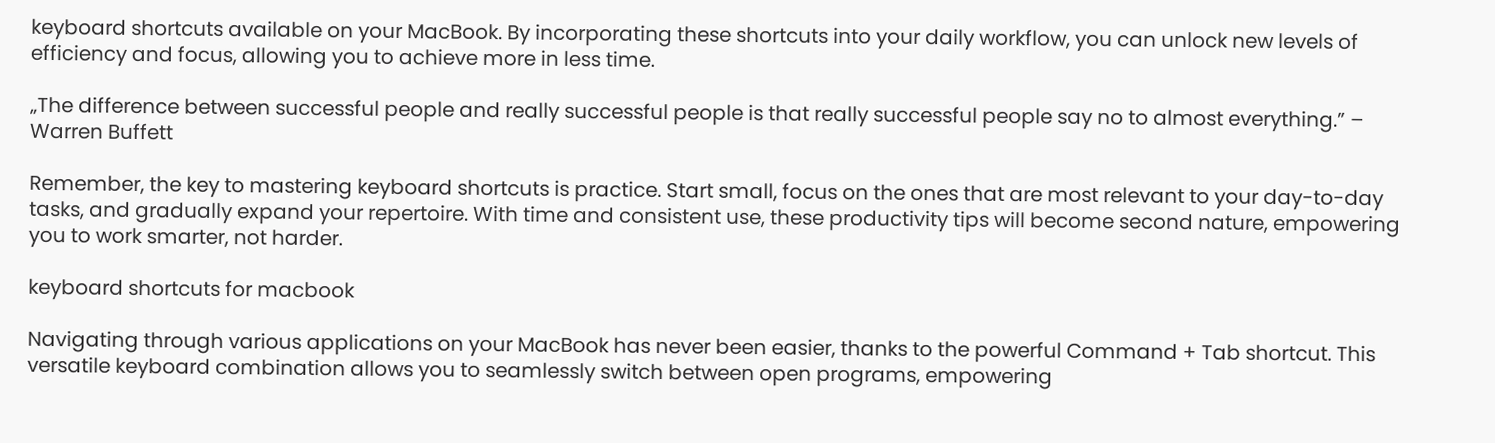keyboard shortcuts available on your MacBook. By incorporating these shortcuts into your daily workflow, you can unlock new levels of efficiency and focus, allowing you to achieve more in less time.

„The difference between successful people and really successful people is that really successful people say no to almost everything.” – Warren Buffett

Remember, the key to mastering keyboard shortcuts is practice. Start small, focus on the ones that are most relevant to your day-to-day tasks, and gradually expand your repertoire. With time and consistent use, these productivity tips will become second nature, empowering you to work smarter, not harder.

keyboard shortcuts for macbook

Navigating through various applications on your MacBook has never been easier, thanks to the powerful Command + Tab shortcut. This versatile keyboard combination allows you to seamlessly switch between open programs, empowering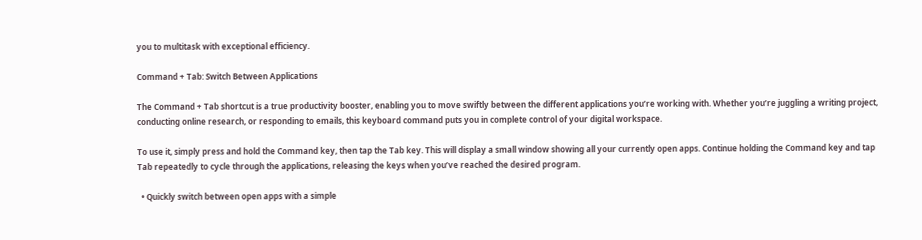you to multitask with exceptional efficiency.

Command + Tab: Switch Between Applications

The Command + Tab shortcut is a true productivity booster, enabling you to move swiftly between the different applications you’re working with. Whether you’re juggling a writing project, conducting online research, or responding to emails, this keyboard command puts you in complete control of your digital workspace.

To use it, simply press and hold the Command key, then tap the Tab key. This will display a small window showing all your currently open apps. Continue holding the Command key and tap Tab repeatedly to cycle through the applications, releasing the keys when you’ve reached the desired program.

  • Quickly switch between open apps with a simple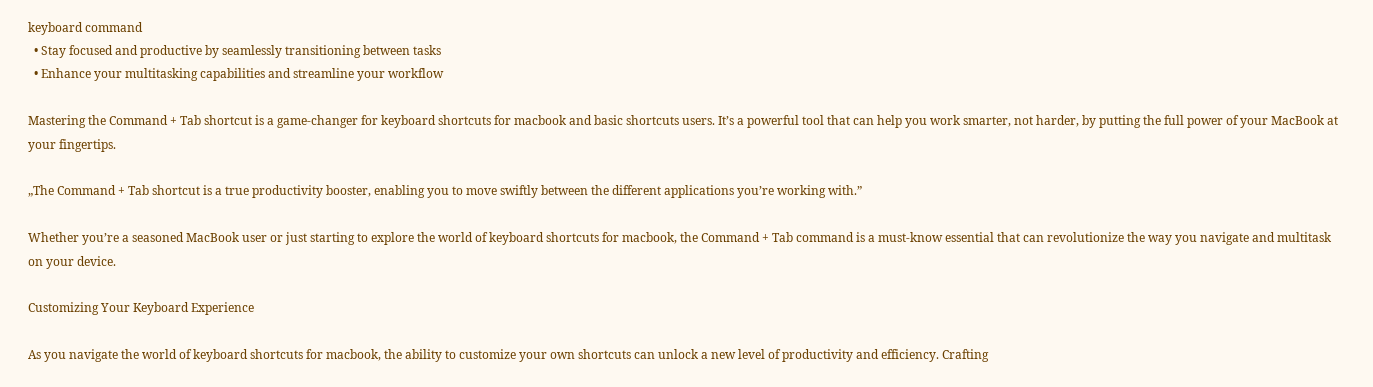keyboard command
  • Stay focused and productive by seamlessly transitioning between tasks
  • Enhance your multitasking capabilities and streamline your workflow

Mastering the Command + Tab shortcut is a game-changer for keyboard shortcuts for macbook and basic shortcuts users. It’s a powerful tool that can help you work smarter, not harder, by putting the full power of your MacBook at your fingertips.

„The Command + Tab shortcut is a true productivity booster, enabling you to move swiftly between the different applications you’re working with.”

Whether you’re a seasoned MacBook user or just starting to explore the world of keyboard shortcuts for macbook, the Command + Tab command is a must-know essential that can revolutionize the way you navigate and multitask on your device.

Customizing Your Keyboard Experience

As you navigate the world of keyboard shortcuts for macbook, the ability to customize your own shortcuts can unlock a new level of productivity and efficiency. Crafting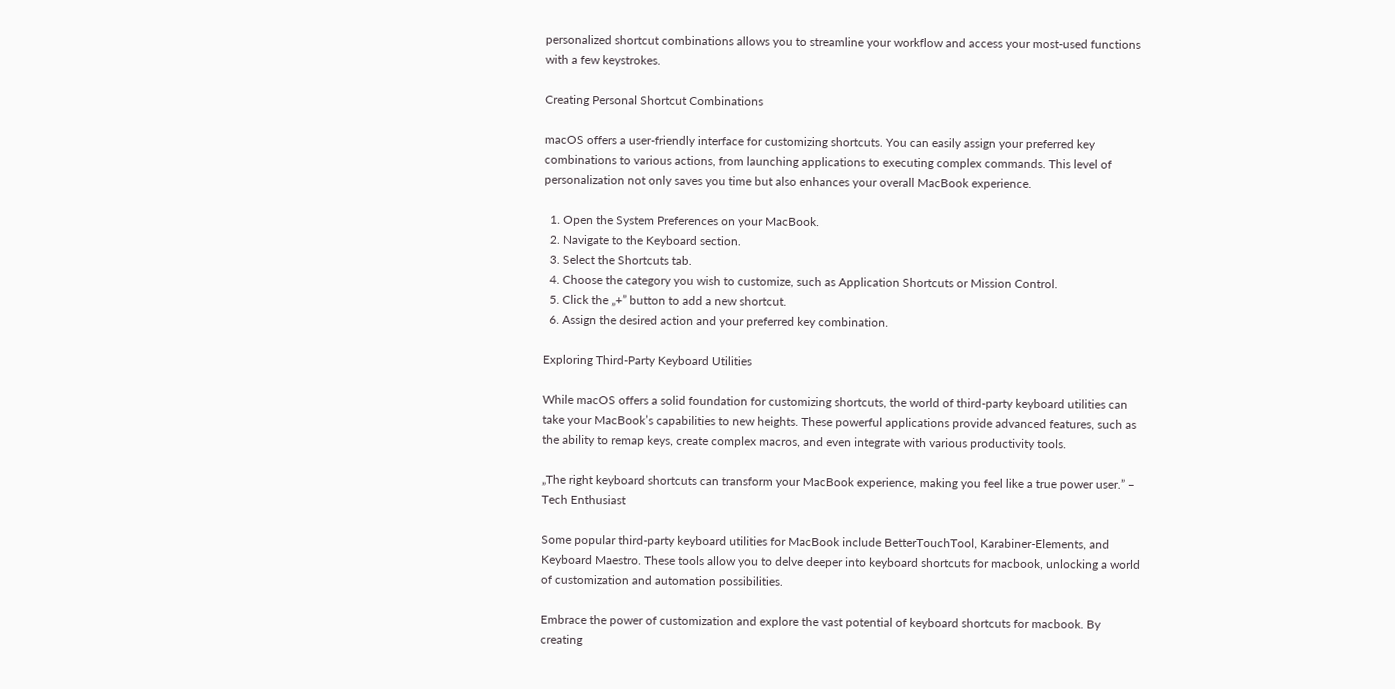personalized shortcut combinations allows you to streamline your workflow and access your most-used functions with a few keystrokes.

Creating Personal Shortcut Combinations

macOS offers a user-friendly interface for customizing shortcuts. You can easily assign your preferred key combinations to various actions, from launching applications to executing complex commands. This level of personalization not only saves you time but also enhances your overall MacBook experience.

  1. Open the System Preferences on your MacBook.
  2. Navigate to the Keyboard section.
  3. Select the Shortcuts tab.
  4. Choose the category you wish to customize, such as Application Shortcuts or Mission Control.
  5. Click the „+” button to add a new shortcut.
  6. Assign the desired action and your preferred key combination.

Exploring Third-Party Keyboard Utilities

While macOS offers a solid foundation for customizing shortcuts, the world of third-party keyboard utilities can take your MacBook’s capabilities to new heights. These powerful applications provide advanced features, such as the ability to remap keys, create complex macros, and even integrate with various productivity tools.

„The right keyboard shortcuts can transform your MacBook experience, making you feel like a true power user.” – Tech Enthusiast

Some popular third-party keyboard utilities for MacBook include BetterTouchTool, Karabiner-Elements, and Keyboard Maestro. These tools allow you to delve deeper into keyboard shortcuts for macbook, unlocking a world of customization and automation possibilities.

Embrace the power of customization and explore the vast potential of keyboard shortcuts for macbook. By creating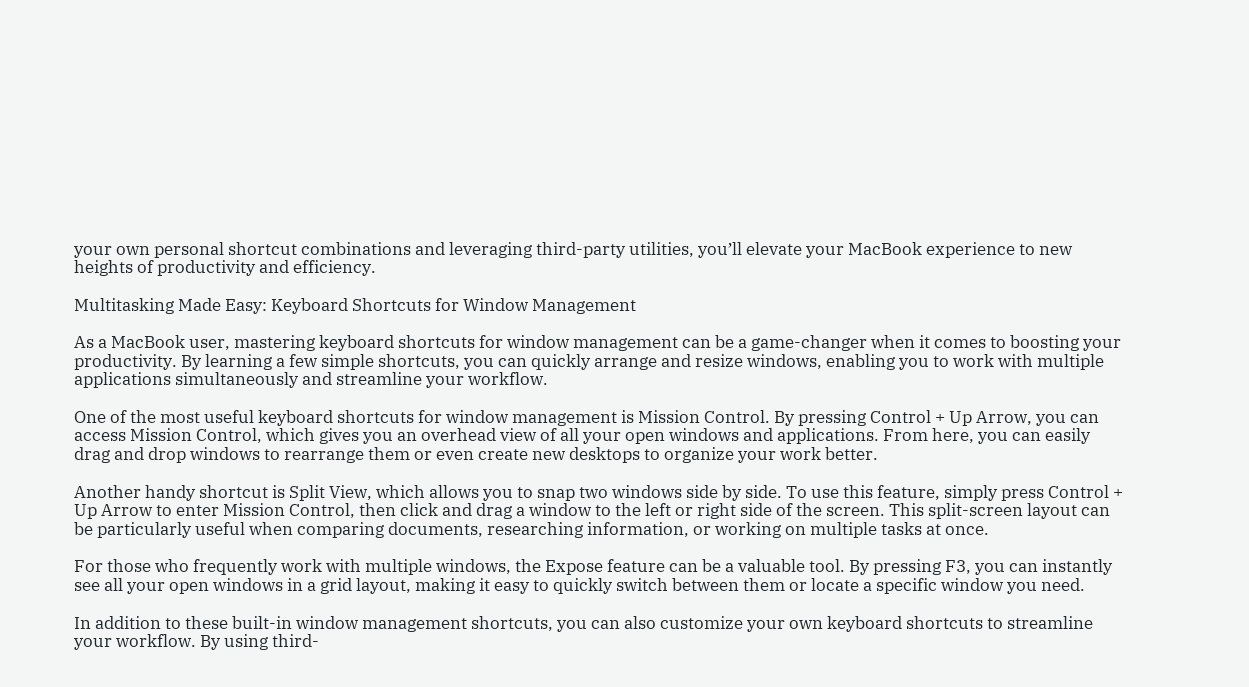your own personal shortcut combinations and leveraging third-party utilities, you’ll elevate your MacBook experience to new heights of productivity and efficiency.

Multitasking Made Easy: Keyboard Shortcuts for Window Management

As a MacBook user, mastering keyboard shortcuts for window management can be a game-changer when it comes to boosting your productivity. By learning a few simple shortcuts, you can quickly arrange and resize windows, enabling you to work with multiple applications simultaneously and streamline your workflow.

One of the most useful keyboard shortcuts for window management is Mission Control. By pressing Control + Up Arrow, you can access Mission Control, which gives you an overhead view of all your open windows and applications. From here, you can easily drag and drop windows to rearrange them or even create new desktops to organize your work better.

Another handy shortcut is Split View, which allows you to snap two windows side by side. To use this feature, simply press Control + Up Arrow to enter Mission Control, then click and drag a window to the left or right side of the screen. This split-screen layout can be particularly useful when comparing documents, researching information, or working on multiple tasks at once.

For those who frequently work with multiple windows, the Expose feature can be a valuable tool. By pressing F3, you can instantly see all your open windows in a grid layout, making it easy to quickly switch between them or locate a specific window you need.

In addition to these built-in window management shortcuts, you can also customize your own keyboard shortcuts to streamline your workflow. By using third-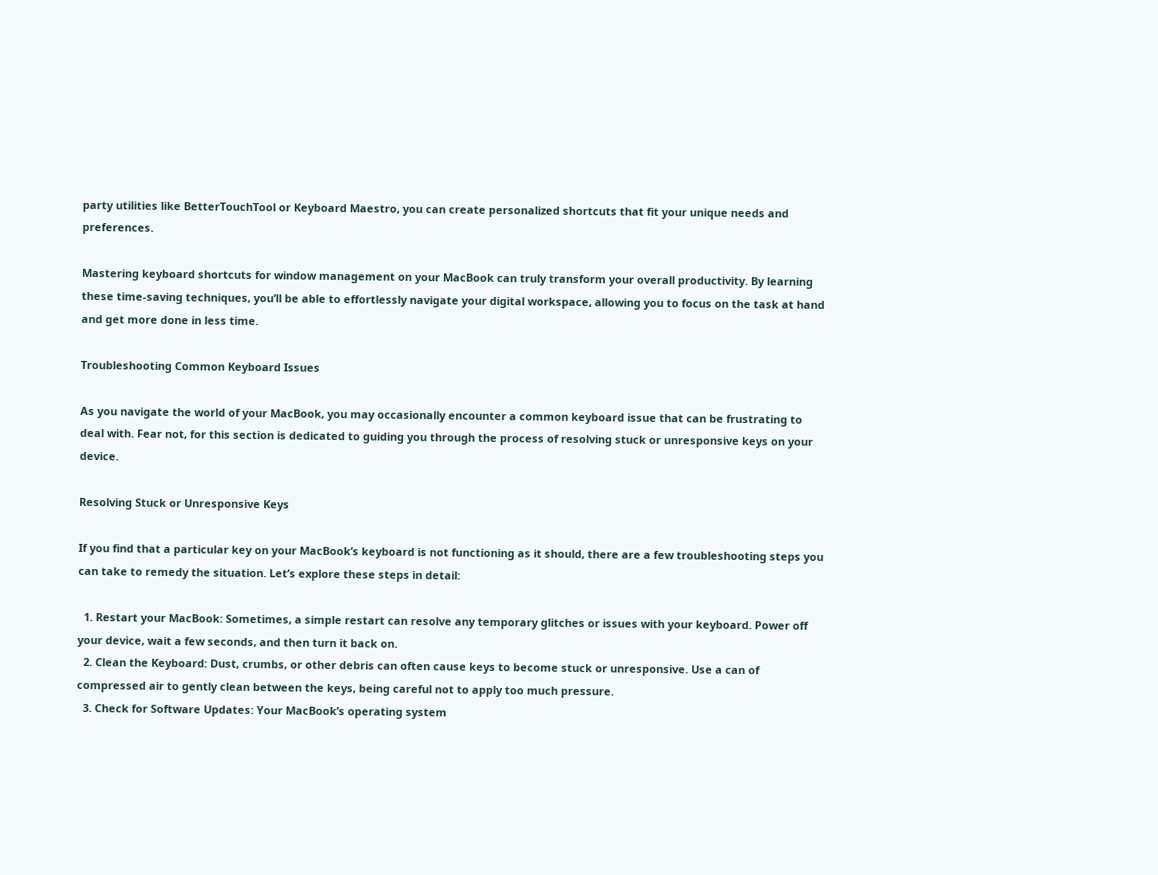party utilities like BetterTouchTool or Keyboard Maestro, you can create personalized shortcuts that fit your unique needs and preferences.

Mastering keyboard shortcuts for window management on your MacBook can truly transform your overall productivity. By learning these time-saving techniques, you’ll be able to effortlessly navigate your digital workspace, allowing you to focus on the task at hand and get more done in less time.

Troubleshooting Common Keyboard Issues

As you navigate the world of your MacBook, you may occasionally encounter a common keyboard issue that can be frustrating to deal with. Fear not, for this section is dedicated to guiding you through the process of resolving stuck or unresponsive keys on your device.

Resolving Stuck or Unresponsive Keys

If you find that a particular key on your MacBook’s keyboard is not functioning as it should, there are a few troubleshooting steps you can take to remedy the situation. Let’s explore these steps in detail:

  1. Restart your MacBook: Sometimes, a simple restart can resolve any temporary glitches or issues with your keyboard. Power off your device, wait a few seconds, and then turn it back on.
  2. Clean the Keyboard: Dust, crumbs, or other debris can often cause keys to become stuck or unresponsive. Use a can of compressed air to gently clean between the keys, being careful not to apply too much pressure.
  3. Check for Software Updates: Your MacBook’s operating system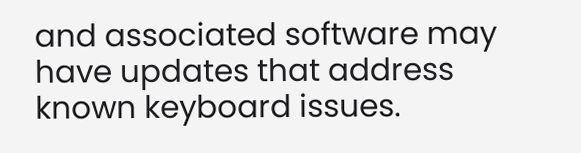and associated software may have updates that address known keyboard issues.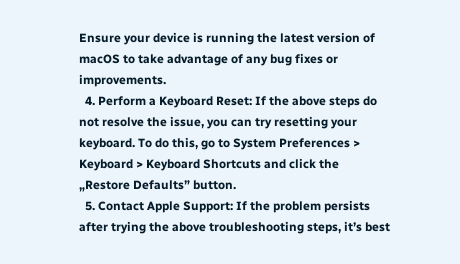Ensure your device is running the latest version of macOS to take advantage of any bug fixes or improvements.
  4. Perform a Keyboard Reset: If the above steps do not resolve the issue, you can try resetting your keyboard. To do this, go to System Preferences > Keyboard > Keyboard Shortcuts and click the „Restore Defaults” button.
  5. Contact Apple Support: If the problem persists after trying the above troubleshooting steps, it’s best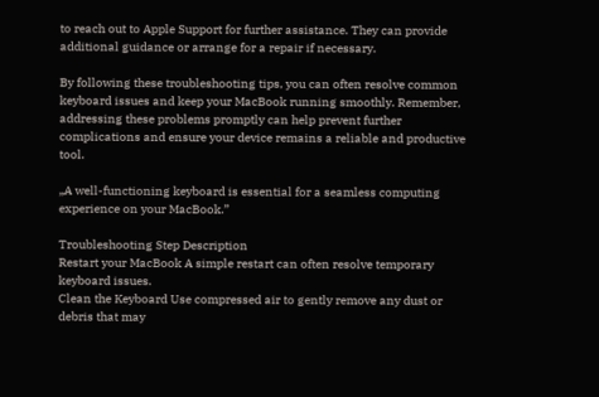to reach out to Apple Support for further assistance. They can provide additional guidance or arrange for a repair if necessary.

By following these troubleshooting tips, you can often resolve common keyboard issues and keep your MacBook running smoothly. Remember, addressing these problems promptly can help prevent further complications and ensure your device remains a reliable and productive tool.

„A well-functioning keyboard is essential for a seamless computing experience on your MacBook.”

Troubleshooting Step Description
Restart your MacBook A simple restart can often resolve temporary keyboard issues.
Clean the Keyboard Use compressed air to gently remove any dust or debris that may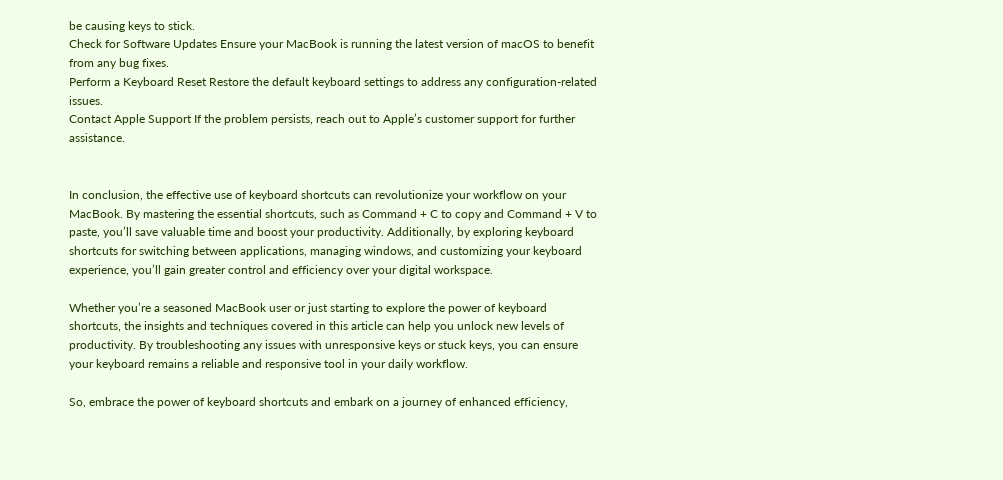be causing keys to stick.
Check for Software Updates Ensure your MacBook is running the latest version of macOS to benefit from any bug fixes.
Perform a Keyboard Reset Restore the default keyboard settings to address any configuration-related issues.
Contact Apple Support If the problem persists, reach out to Apple’s customer support for further assistance.


In conclusion, the effective use of keyboard shortcuts can revolutionize your workflow on your MacBook. By mastering the essential shortcuts, such as Command + C to copy and Command + V to paste, you’ll save valuable time and boost your productivity. Additionally, by exploring keyboard shortcuts for switching between applications, managing windows, and customizing your keyboard experience, you’ll gain greater control and efficiency over your digital workspace.

Whether you’re a seasoned MacBook user or just starting to explore the power of keyboard shortcuts, the insights and techniques covered in this article can help you unlock new levels of productivity. By troubleshooting any issues with unresponsive keys or stuck keys, you can ensure your keyboard remains a reliable and responsive tool in your daily workflow.

So, embrace the power of keyboard shortcuts and embark on a journey of enhanced efficiency,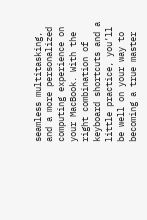seamless multitasking, and a more personalized computing experience on your MacBook. With the right combination of keyboard shortcuts and a little practice, you’ll be well on your way to becoming a true master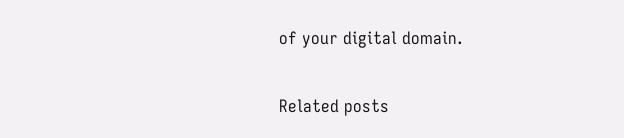of your digital domain.

Related posts